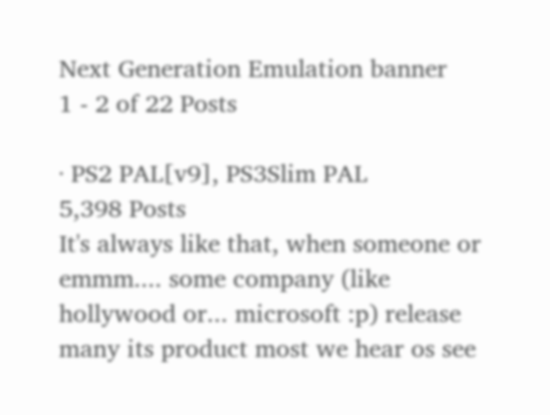Next Generation Emulation banner
1 - 2 of 22 Posts

· PS2 PAL[v9], PS3Slim PAL
5,398 Posts
It's always like that, when someone or emmm.... some company (like hollywood or... microsoft :p) release many its product most we hear os see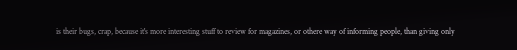is their bugs, crap, because it's more interesting stuff to review for magazines, or othere way of informing people, than giving only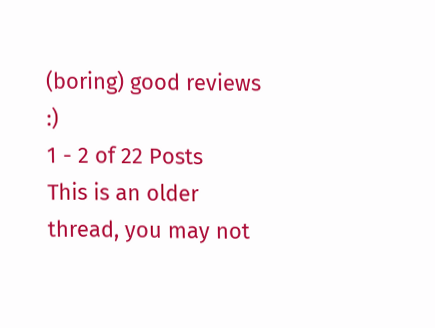(boring) good reviews :)
1 - 2 of 22 Posts
This is an older thread, you may not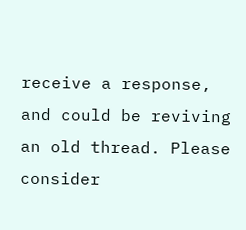receive a response, and could be reviving an old thread. Please consider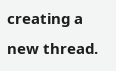creating a new thread.